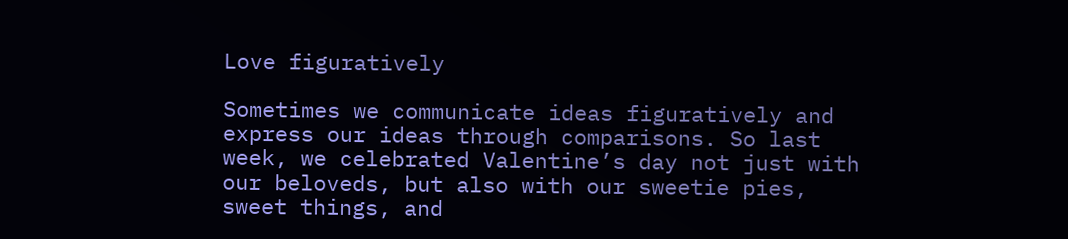Love figuratively

Sometimes we communicate ideas figuratively and express our ideas through comparisons. So last week, we celebrated Valentine’s day not just with our beloveds, but also with our sweetie pies, sweet things, and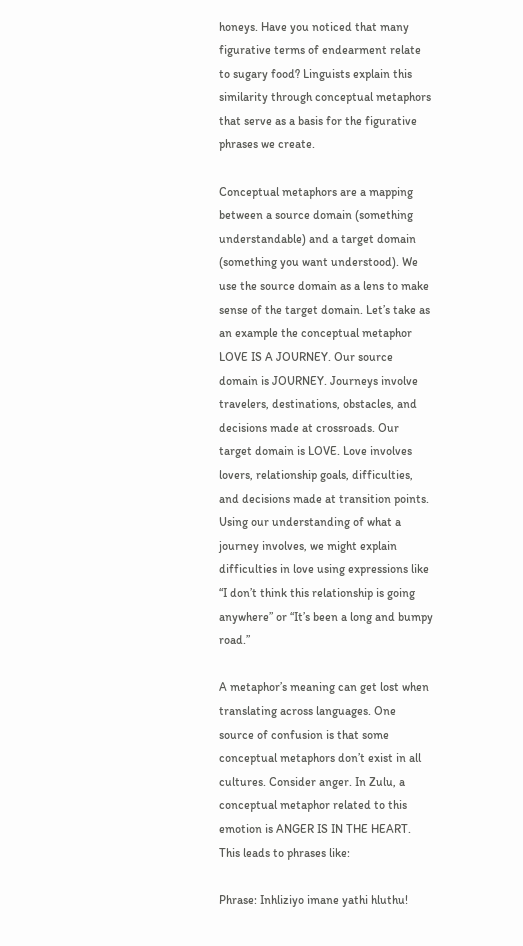honeys. Have you noticed that many figurative terms of endearment relate to sugary food? Linguists explain this similarity through conceptual metaphors that serve as a basis for the figurative phrases we create.

Conceptual metaphors are a mapping between a source domain (something understandable) and a target domain (something you want understood). We use the source domain as a lens to make sense of the target domain. Let’s take as an example the conceptual metaphor LOVE IS A JOURNEY. Our source domain is JOURNEY. Journeys involve travelers, destinations, obstacles, and decisions made at crossroads. Our target domain is LOVE. Love involves lovers, relationship goals, difficulties, and decisions made at transition points. Using our understanding of what a journey involves, we might explain difficulties in love using expressions like “I don’t think this relationship is going anywhere” or “It’s been a long and bumpy road.”

A metaphor’s meaning can get lost when translating across languages. One source of confusion is that some conceptual metaphors don’t exist in all cultures. Consider anger. In Zulu, a conceptual metaphor related to this emotion is ANGER IS IN THE HEART. This leads to phrases like:

Phrase: Inhliziyo imane yathi hluthu!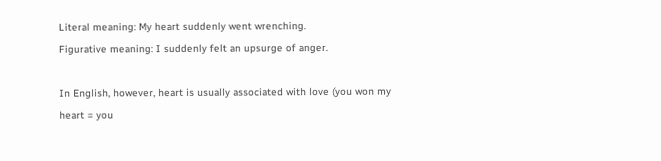Literal meaning: My heart suddenly went wrenching.
Figurative meaning: I suddenly felt an upsurge of anger.

In English, however, heart is usually associated with love (you won my heart = you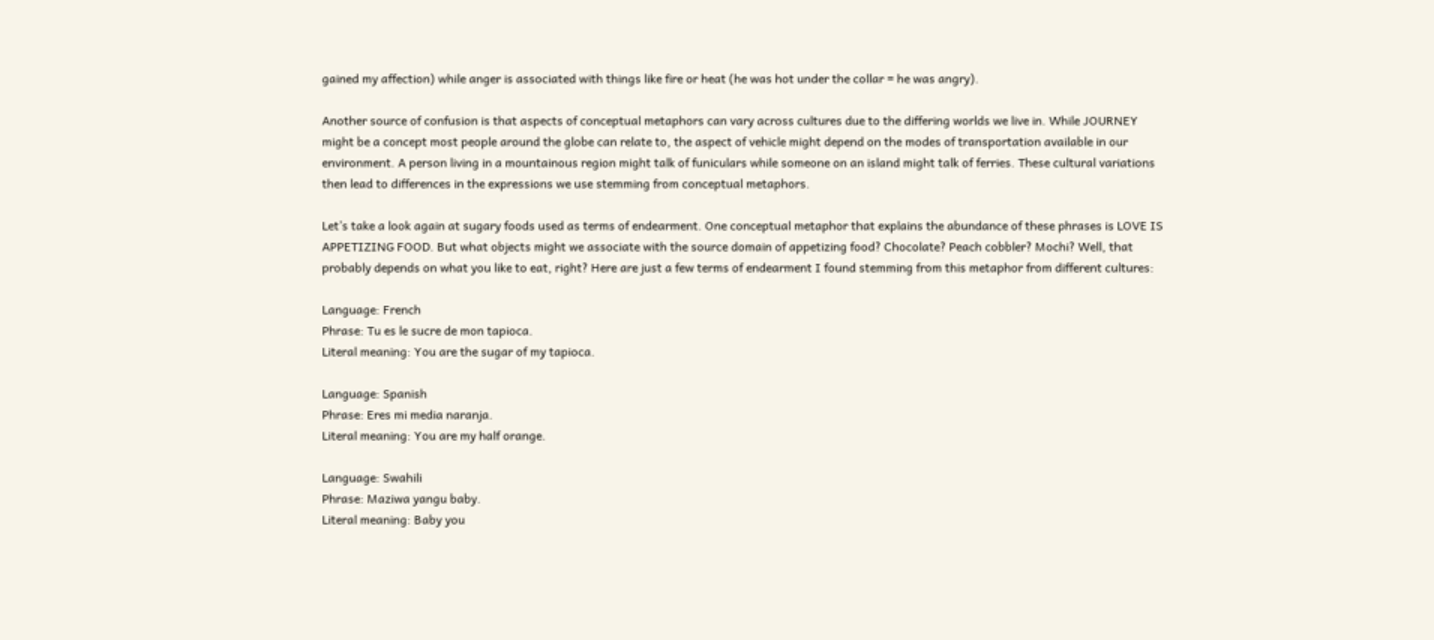gained my affection) while anger is associated with things like fire or heat (he was hot under the collar = he was angry).

Another source of confusion is that aspects of conceptual metaphors can vary across cultures due to the differing worlds we live in. While JOURNEY might be a concept most people around the globe can relate to, the aspect of vehicle might depend on the modes of transportation available in our environment. A person living in a mountainous region might talk of funiculars while someone on an island might talk of ferries. These cultural variations then lead to differences in the expressions we use stemming from conceptual metaphors.

Let’s take a look again at sugary foods used as terms of endearment. One conceptual metaphor that explains the abundance of these phrases is LOVE IS APPETIZING FOOD. But what objects might we associate with the source domain of appetizing food? Chocolate? Peach cobbler? Mochi? Well, that probably depends on what you like to eat, right? Here are just a few terms of endearment I found stemming from this metaphor from different cultures:

Language: French
Phrase: Tu es le sucre de mon tapioca.
Literal meaning: You are the sugar of my tapioca.

Language: Spanish
Phrase: Eres mi media naranja.
Literal meaning: You are my half orange.

Language: Swahili
Phrase: Maziwa yangu baby.
Literal meaning: Baby you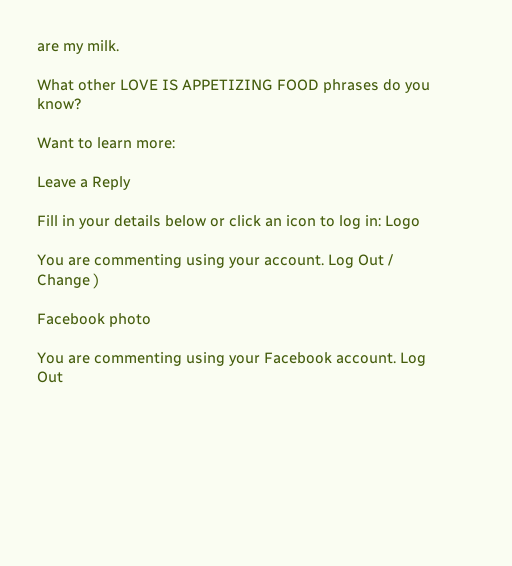are my milk.

What other LOVE IS APPETIZING FOOD phrases do you know?

Want to learn more:

Leave a Reply

Fill in your details below or click an icon to log in: Logo

You are commenting using your account. Log Out /  Change )

Facebook photo

You are commenting using your Facebook account. Log Out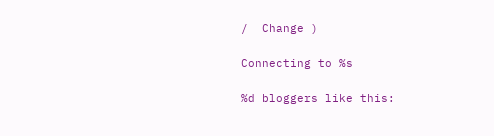/  Change )

Connecting to %s

%d bloggers like this: